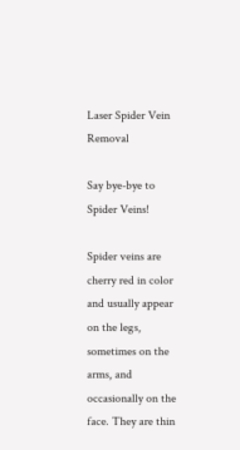Laser Spider Vein Removal

Say bye-bye to Spider Veins!

Spider veins are cherry red in color and usually appear on the legs, sometimes on the arms, and occasionally on the face. They are thin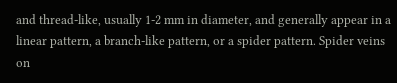and thread-like, usually 1-2 mm in diameter, and generally appear in a linear pattern, a branch-like pattern, or a spider pattern. Spider veins on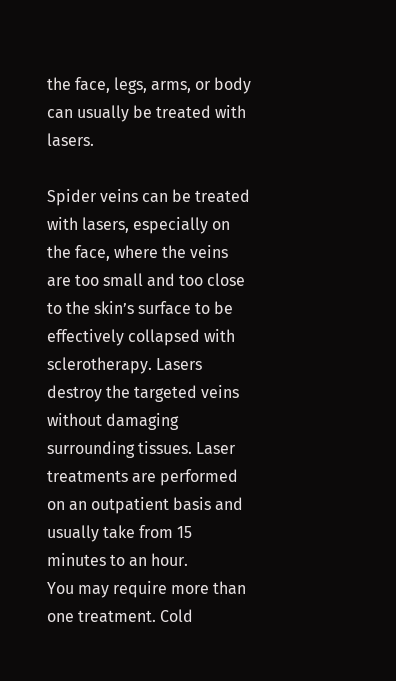the face, legs, arms, or body can usually be treated with lasers.

Spider veins can be treated with lasers, especially on the face, where the veins are too small and too close to the skin’s surface to be effectively collapsed with sclerotherapy. Lasers destroy the targeted veins without damaging surrounding tissues. Laser treatments are performed on an outpatient basis and usually take from 15 minutes to an hour.
You may require more than one treatment. Cold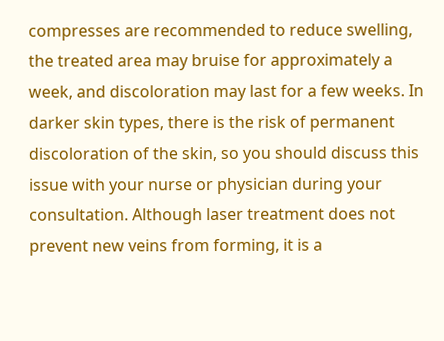compresses are recommended to reduce swelling, the treated area may bruise for approximately a week, and discoloration may last for a few weeks. In darker skin types, there is the risk of permanent discoloration of the skin, so you should discuss this issue with your nurse or physician during your consultation. Although laser treatment does not prevent new veins from forming, it is a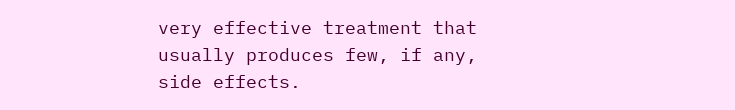very effective treatment that usually produces few, if any, side effects.